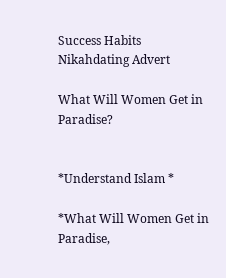Success Habits
Nikahdating Advert

What Will Women Get in Paradise?


*Understand Islam *

*What Will Women Get in Paradise,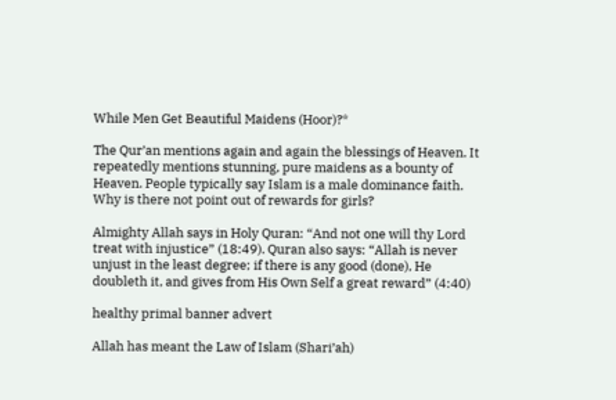While Men Get Beautiful Maidens (Hoor)?*

The Qur’an mentions again and again the blessings of Heaven. It repeatedly mentions stunning, pure maidens as a bounty of Heaven. People typically say Islam is a male dominance faith. Why is there not point out of rewards for girls?

Almighty Allah says in Holy Quran: “And not one will thy Lord treat with injustice” (18:49). Quran also says: “Allah is never unjust in the least degree; if there is any good (done), He doubleth it, and gives from His Own Self a great reward” (4:40)

healthy primal banner advert

Allah has meant the Law of Islam (Shari’ah)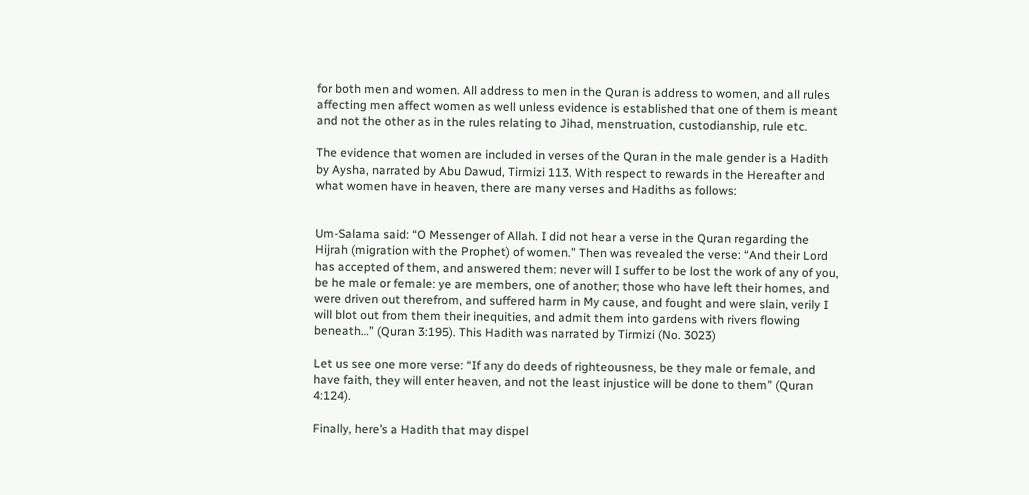for both men and women. All address to men in the Quran is address to women, and all rules affecting men affect women as well unless evidence is established that one of them is meant and not the other as in the rules relating to Jihad, menstruation, custodianship, rule etc.

The evidence that women are included in verses of the Quran in the male gender is a Hadith by Aysha, narrated by Abu Dawud, Tirmizi 113. With respect to rewards in the Hereafter and what women have in heaven, there are many verses and Hadiths as follows:


Um-Salama said: “O Messenger of Allah. I did not hear a verse in the Quran regarding the Hijrah (migration with the Prophet) of women.” Then was revealed the verse: “And their Lord has accepted of them, and answered them: never will I suffer to be lost the work of any of you, be he male or female: ye are members, one of another; those who have left their homes, and were driven out therefrom, and suffered harm in My cause, and fought and were slain, verily I will blot out from them their inequities, and admit them into gardens with rivers flowing beneath…” (Quran 3:195). This Hadith was narrated by Tirmizi (No. 3023)

Let us see one more verse: “If any do deeds of righteousness, be they male or female, and have faith, they will enter heaven, and not the least injustice will be done to them” (Quran 4:124).

Finally, here’s a Hadith that may dispel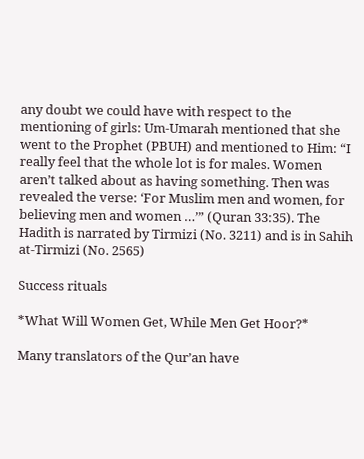any doubt we could have with respect to the mentioning of girls: Um-Umarah mentioned that she went to the Prophet (PBUH) and mentioned to Him: “I really feel that the whole lot is for males. Women aren’t talked about as having something. Then was revealed the verse: ‘For Muslim men and women, for believing men and women …’” (Quran 33:35). The Hadith is narrated by Tirmizi (No. 3211) and is in Sahih at-Tirmizi (No. 2565)

Success rituals

*What Will Women Get, While Men Get Hoor?*

Many translators of the Qur’an have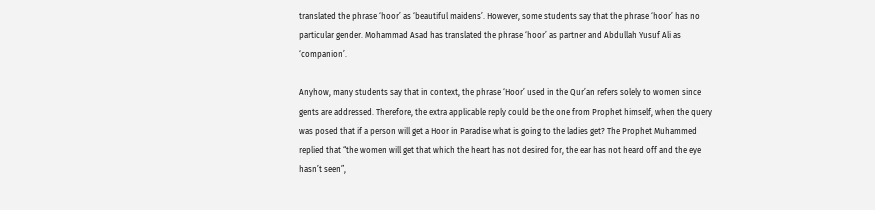translated the phrase ‘hoor’ as ‘beautiful maidens’. However, some students say that the phrase ‘hoor’ has no particular gender. Mohammad Asad has translated the phrase ‘hoor’ as partner and Abdullah Yusuf Ali as ‘companion’.

Anyhow, many students say that in context, the phrase ‘Hoor’ used in the Qur’an refers solely to women since gents are addressed. Therefore, the extra applicable reply could be the one from Prophet himself, when the query was posed that if a person will get a Hoor in Paradise what is going to the ladies get? The Prophet Muhammed replied that “the women will get that which the heart has not desired for, the ear has not heard off and the eye hasn’t seen”,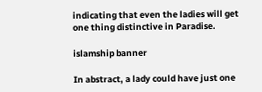indicating that even the ladies will get one thing distinctive in Paradise.

islamship banner

In abstract, a lady could have just one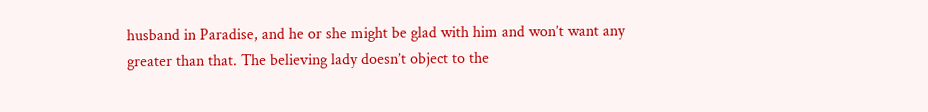husband in Paradise, and he or she might be glad with him and won’t want any greater than that. The believing lady doesn’t object to the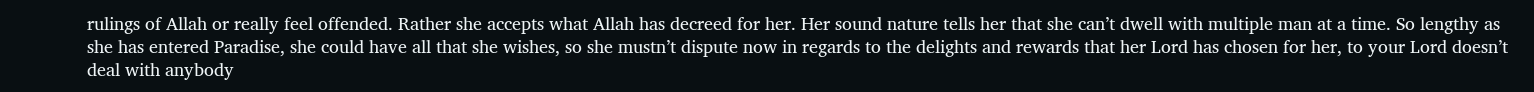rulings of Allah or really feel offended. Rather she accepts what Allah has decreed for her. Her sound nature tells her that she can’t dwell with multiple man at a time. So lengthy as she has entered Paradise, she could have all that she wishes, so she mustn’t dispute now in regards to the delights and rewards that her Lord has chosen for her, to your Lord doesn’t deal with anybody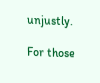unjustly.

For those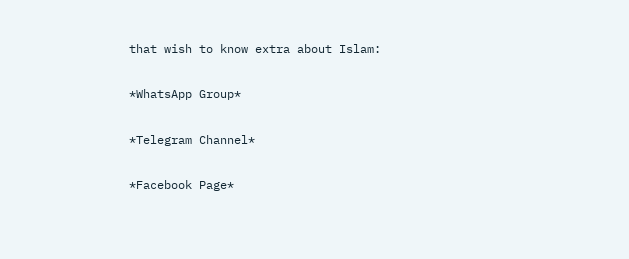that wish to know extra about Islam:

*WhatsApp Group*

*Telegram Channel*

*Facebook Page*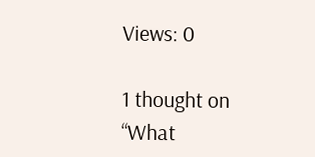Views: 0

1 thought on “What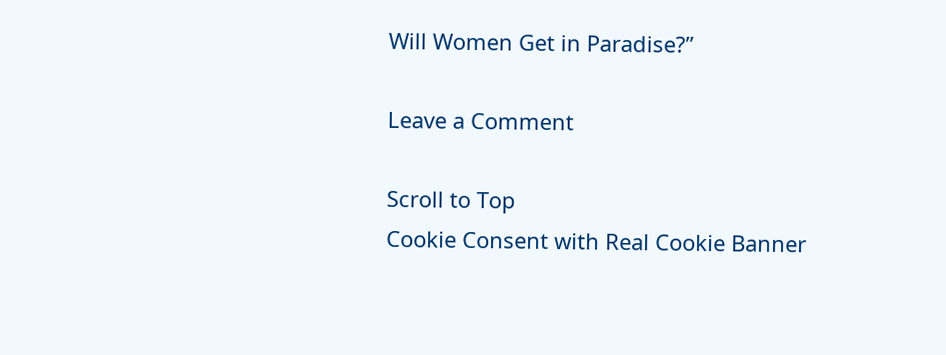Will Women Get in Paradise?”

Leave a Comment

Scroll to Top
Cookie Consent with Real Cookie Banner